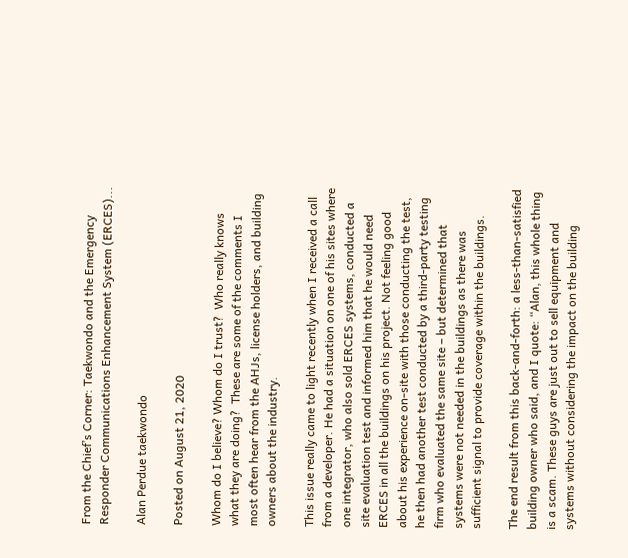From the Chief’s Corner: Taekwondo and the Emergency Responder Communications Enhancement System (ERCES)...

Alan Perdue taekwondo

Posted on August 21, 2020

Whom do I believe? Whom do I trust?  Who really knows what they are doing?  These are some of the comments I most often hear from the AHJs, license holders, and building owners about the industry.

This issue really came to light recently when I received a call from a developer. He had a situation on one of his sites where one integrator, who also sold ERCES systems, conducted a site evaluation test and informed him that he would need ERCES in all the buildings on his project. Not feeling good about his experience on-site with those conducting the test, he then had another test conducted by a third-party testing firm who evaluated the same site – but determined that systems were not needed in the buildings as there was sufficient signal to provide coverage within the buildings.

The end result from this back-and-forth: a less-than-satisfied building owner who said, and I quote: “Alan, this whole thing is a scam. These guys are just out to sell equipment and systems without considering the impact on the building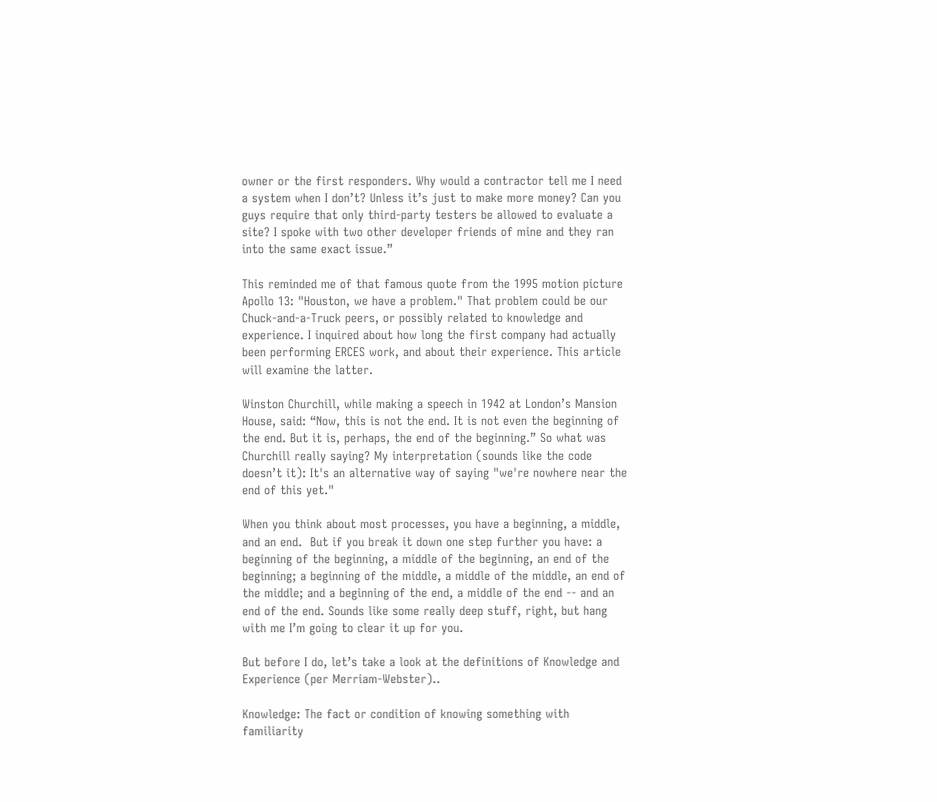owner or the first responders. Why would a contractor tell me I need a system when I don’t? Unless it’s just to make more money? Can you guys require that only third-party testers be allowed to evaluate a site? I spoke with two other developer friends of mine and they ran into the same exact issue.”

This reminded me of that famous quote from the 1995 motion picture Apollo 13: "Houston, we have a problem." That problem could be our Chuck-and-a-Truck peers, or possibly related to knowledge and experience. I inquired about how long the first company had actually been performing ERCES work, and about their experience. This article will examine the latter.

Winston Churchill, while making a speech in 1942 at London’s Mansion House, said: “Now, this is not the end. It is not even the beginning of the end. But it is, perhaps, the end of the beginning.” So what was Churchill really saying? My interpretation (sounds like the code doesn’t it): It's an alternative way of saying "we're nowhere near the end of this yet."

When you think about most processes, you have a beginning, a middle, and an end.  But if you break it down one step further you have: a beginning of the beginning, a middle of the beginning, an end of the beginning; a beginning of the middle, a middle of the middle, an end of the middle; and a beginning of the end, a middle of the end -- and an end of the end. Sounds like some really deep stuff, right, but hang with me I’m going to clear it up for you.

But before I do, let’s take a look at the definitions of Knowledge and Experience (per Merriam-Webster)..

Knowledge: The fact or condition of knowing something with familiarity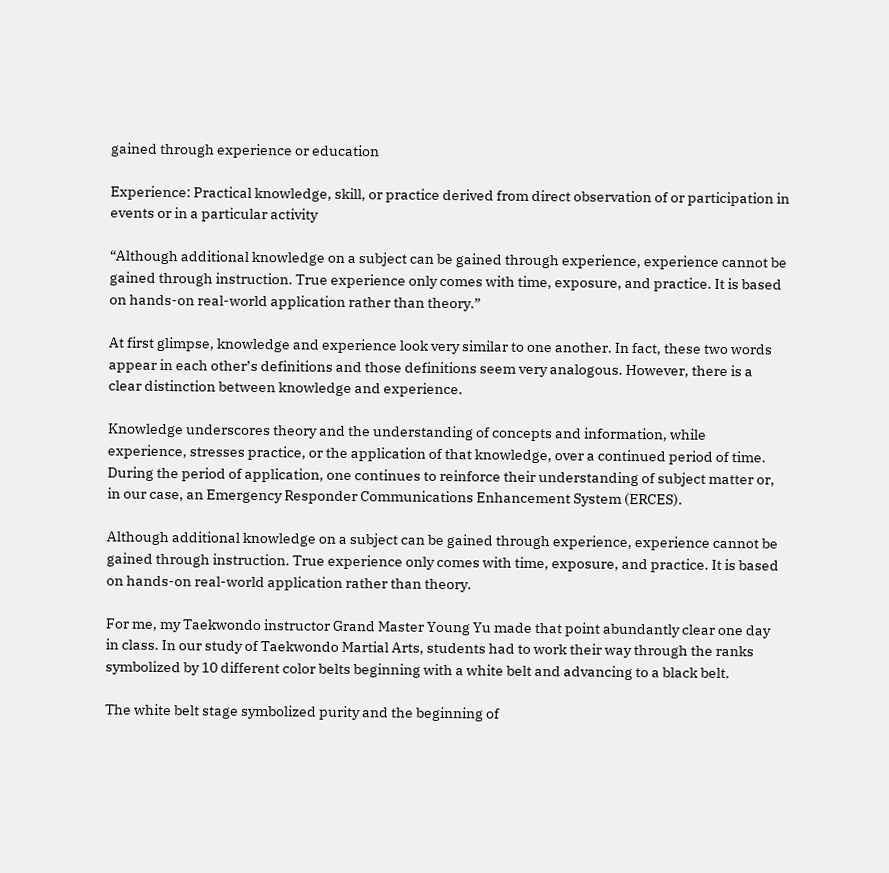gained through experience or education

Experience: Practical knowledge, skill, or practice derived from direct observation of or participation in events or in a particular activity

“Although additional knowledge on a subject can be gained through experience, experience cannot be gained through instruction. True experience only comes with time, exposure, and practice. It is based on hands-on real-world application rather than theory.”

At first glimpse, knowledge and experience look very similar to one another. In fact, these two words appear in each other’s definitions and those definitions seem very analogous. However, there is a clear distinction between knowledge and experience.

Knowledge underscores theory and the understanding of concepts and information, while experience, stresses practice, or the application of that knowledge, over a continued period of time. During the period of application, one continues to reinforce their understanding of subject matter or, in our case, an Emergency Responder Communications Enhancement System (ERCES).

Although additional knowledge on a subject can be gained through experience, experience cannot be gained through instruction. True experience only comes with time, exposure, and practice. It is based on hands-on real-world application rather than theory.

For me, my Taekwondo instructor Grand Master Young Yu made that point abundantly clear one day in class. In our study of Taekwondo Martial Arts, students had to work their way through the ranks symbolized by 10 different color belts beginning with a white belt and advancing to a black belt.

The white belt stage symbolized purity and the beginning of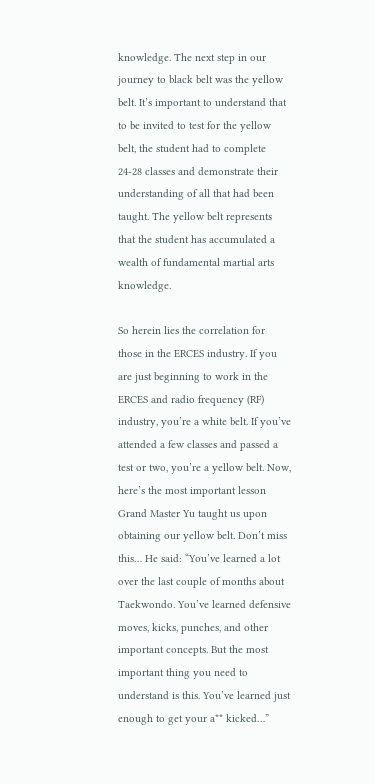knowledge. The next step in our journey to black belt was the yellow belt. It’s important to understand that to be invited to test for the yellow belt, the student had to complete 24-28 classes and demonstrate their understanding of all that had been taught. The yellow belt represents that the student has accumulated a wealth of fundamental martial arts knowledge.

So herein lies the correlation for those in the ERCES industry. If you are just beginning to work in the ERCES and radio frequency (RF) industry, you’re a white belt. If you’ve attended a few classes and passed a test or two, you’re a yellow belt. Now, here’s the most important lesson Grand Master Yu taught us upon obtaining our yellow belt. Don’t miss this… He said: “You’ve learned a lot over the last couple of months about Taekwondo. You’ve learned defensive moves, kicks, punches, and other important concepts. But the most important thing you need to understand is this. You’ve learned just enough to get your a** kicked…”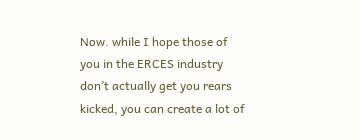Now. while I hope those of you in the ERCES industry don’t actually get you rears kicked, you can create a lot of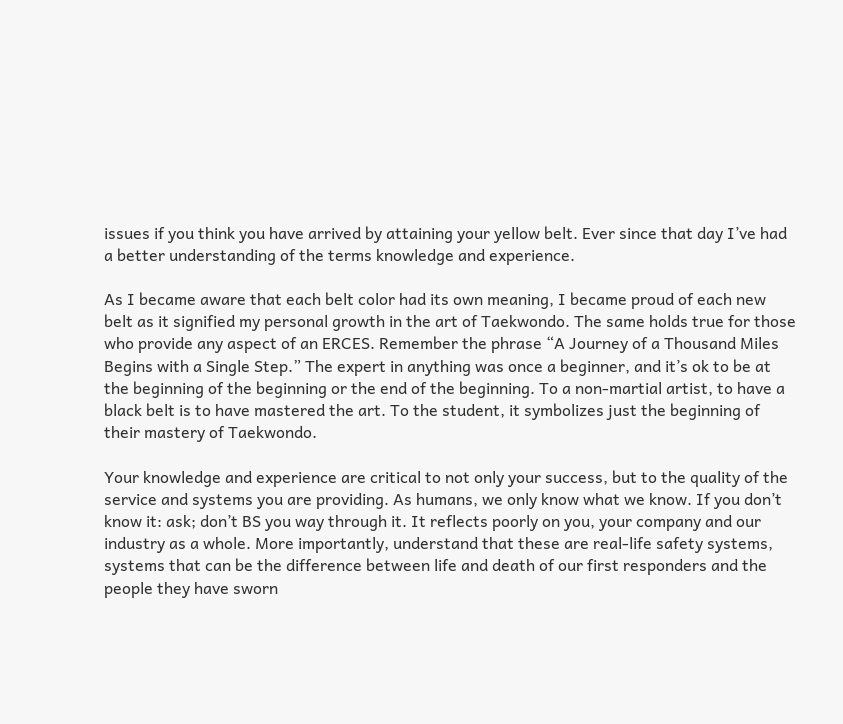issues if you think you have arrived by attaining your yellow belt. Ever since that day I’ve had a better understanding of the terms knowledge and experience.

As I became aware that each belt color had its own meaning, I became proud of each new belt as it signified my personal growth in the art of Taekwondo. The same holds true for those who provide any aspect of an ERCES. Remember the phrase “A Journey of a Thousand Miles Begins with a Single Step.” The expert in anything was once a beginner, and it’s ok to be at the beginning of the beginning or the end of the beginning. To a non-martial artist, to have a black belt is to have mastered the art. To the student, it symbolizes just the beginning of their mastery of Taekwondo.

Your knowledge and experience are critical to not only your success, but to the quality of the service and systems you are providing. As humans, we only know what we know. If you don’t know it: ask; don’t BS you way through it. It reflects poorly on you, your company and our industry as a whole. More importantly, understand that these are real-life safety systems, systems that can be the difference between life and death of our first responders and the people they have sworn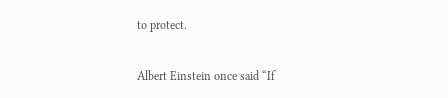to protect.

Albert Einstein once said “If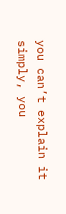you can’t explain it simply, you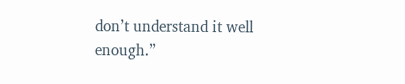don’t understand it well enough.”